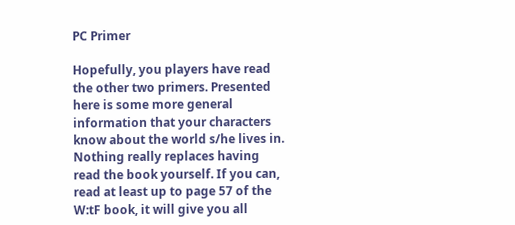PC Primer

Hopefully, you players have read the other two primers. Presented here is some more general information that your characters know about the world s/he lives in. Nothing really replaces having read the book yourself. If you can, read at least up to page 57 of the W:tF book, it will give you all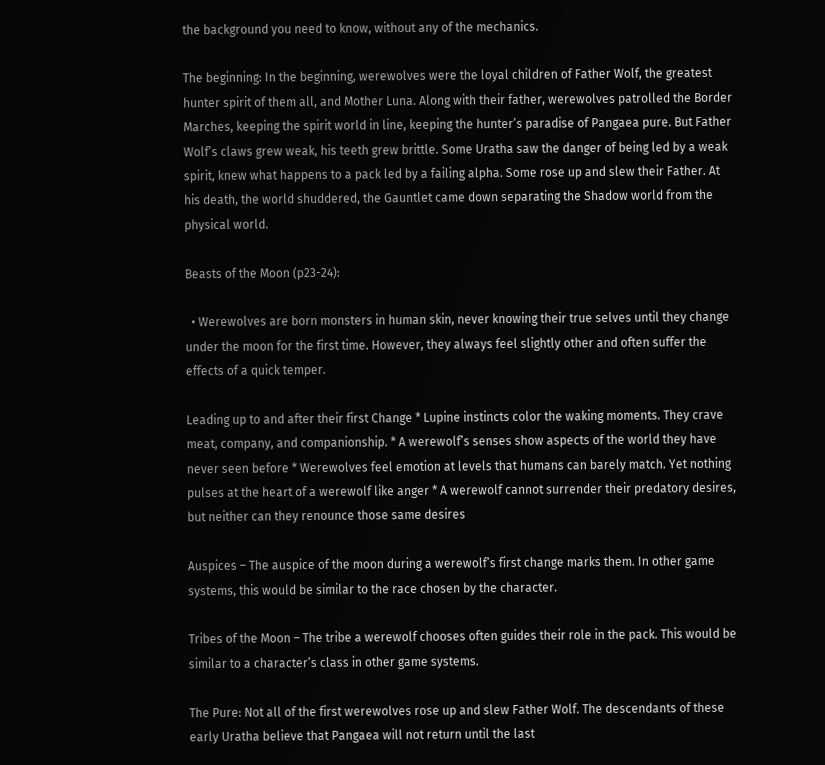the background you need to know, without any of the mechanics.

The beginning: In the beginning, werewolves were the loyal children of Father Wolf, the greatest hunter spirit of them all, and Mother Luna. Along with their father, werewolves patrolled the Border Marches, keeping the spirit world in line, keeping the hunter’s paradise of Pangaea pure. But Father Wolf’s claws grew weak, his teeth grew brittle. Some Uratha saw the danger of being led by a weak spirit, knew what happens to a pack led by a failing alpha. Some rose up and slew their Father. At his death, the world shuddered, the Gauntlet came down separating the Shadow world from the physical world.

Beasts of the Moon (p23-24):

  • Werewolves are born monsters in human skin, never knowing their true selves until they change under the moon for the first time. However, they always feel slightly other and often suffer the effects of a quick temper.

Leading up to and after their first Change * Lupine instincts color the waking moments. They crave meat, company, and companionship. * A werewolf’s senses show aspects of the world they have never seen before * Werewolves feel emotion at levels that humans can barely match. Yet nothing pulses at the heart of a werewolf like anger * A werewolf cannot surrender their predatory desires, but neither can they renounce those same desires

Auspices – The auspice of the moon during a werewolf’s first change marks them. In other game systems, this would be similar to the race chosen by the character.

Tribes of the Moon – The tribe a werewolf chooses often guides their role in the pack. This would be similar to a character’s class in other game systems.

The Pure: Not all of the first werewolves rose up and slew Father Wolf. The descendants of these early Uratha believe that Pangaea will not return until the last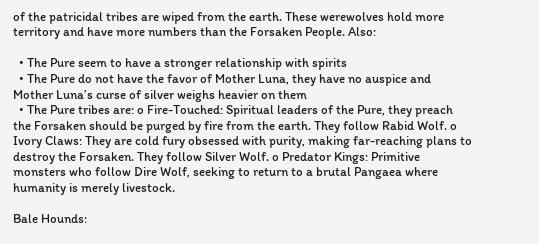of the patricidal tribes are wiped from the earth. These werewolves hold more territory and have more numbers than the Forsaken People. Also:

  • The Pure seem to have a stronger relationship with spirits
  • The Pure do not have the favor of Mother Luna, they have no auspice and Mother Luna’s curse of silver weighs heavier on them
  • The Pure tribes are: o Fire-Touched: Spiritual leaders of the Pure, they preach the Forsaken should be purged by fire from the earth. They follow Rabid Wolf. o Ivory Claws: They are cold fury obsessed with purity, making far-reaching plans to destroy the Forsaken. They follow Silver Wolf. o Predator Kings: Primitive monsters who follow Dire Wolf, seeking to return to a brutal Pangaea where humanity is merely livestock.

Bale Hounds: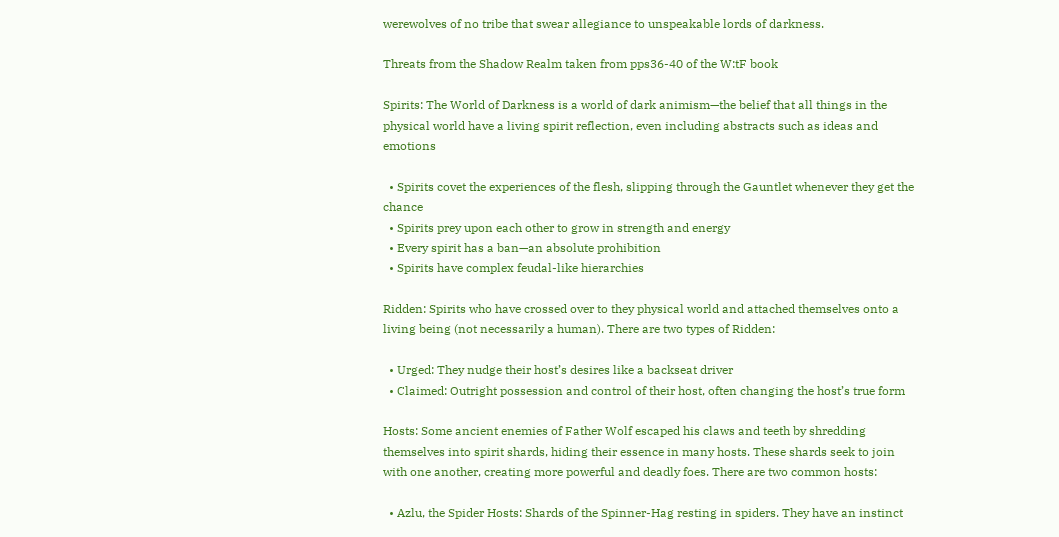werewolves of no tribe that swear allegiance to unspeakable lords of darkness.

Threats from the Shadow Realm taken from pps36-40 of the W:tF book

Spirits: The World of Darkness is a world of dark animism—the belief that all things in the physical world have a living spirit reflection, even including abstracts such as ideas and emotions

  • Spirits covet the experiences of the flesh, slipping through the Gauntlet whenever they get the chance
  • Spirits prey upon each other to grow in strength and energy
  • Every spirit has a ban—an absolute prohibition
  • Spirits have complex feudal-like hierarchies

Ridden: Spirits who have crossed over to they physical world and attached themselves onto a living being (not necessarily a human). There are two types of Ridden:

  • Urged: They nudge their host’s desires like a backseat driver
  • Claimed: Outright possession and control of their host, often changing the host’s true form

Hosts: Some ancient enemies of Father Wolf escaped his claws and teeth by shredding themselves into spirit shards, hiding their essence in many hosts. These shards seek to join with one another, creating more powerful and deadly foes. There are two common hosts:

  • Azlu, the Spider Hosts: Shards of the Spinner-Hag resting in spiders. They have an instinct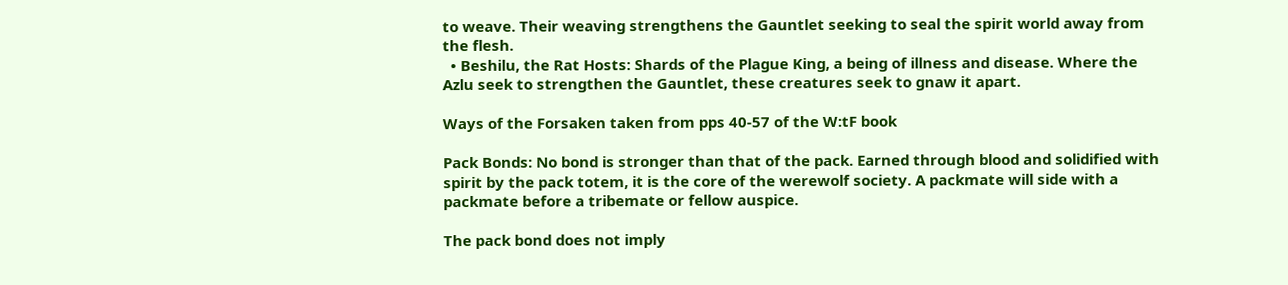to weave. Their weaving strengthens the Gauntlet seeking to seal the spirit world away from the flesh.
  • Beshilu, the Rat Hosts: Shards of the Plague King, a being of illness and disease. Where the Azlu seek to strengthen the Gauntlet, these creatures seek to gnaw it apart.

Ways of the Forsaken taken from pps 40-57 of the W:tF book

Pack Bonds: No bond is stronger than that of the pack. Earned through blood and solidified with spirit by the pack totem, it is the core of the werewolf society. A packmate will side with a packmate before a tribemate or fellow auspice.

The pack bond does not imply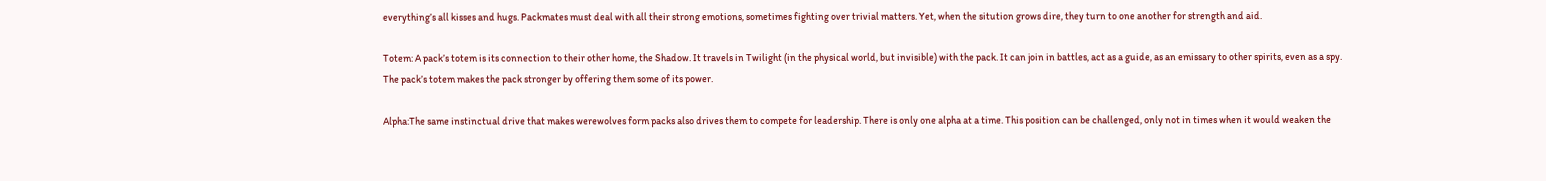everything’s all kisses and hugs. Packmates must deal with all their strong emotions, sometimes fighting over trivial matters. Yet, when the sitution grows dire, they turn to one another for strength and aid.

Totem: A pack’s totem is its connection to their other home, the Shadow. It travels in Twilight (in the physical world, but invisible) with the pack. It can join in battles, act as a guide, as an emissary to other spirits, even as a spy. The pack’s totem makes the pack stronger by offering them some of its power.

Alpha:The same instinctual drive that makes werewolves form packs also drives them to compete for leadership. There is only one alpha at a time. This position can be challenged, only not in times when it would weaken the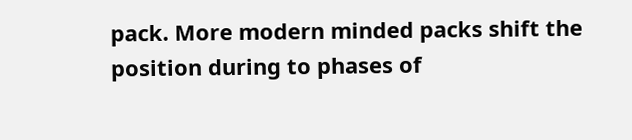pack. More modern minded packs shift the position during to phases of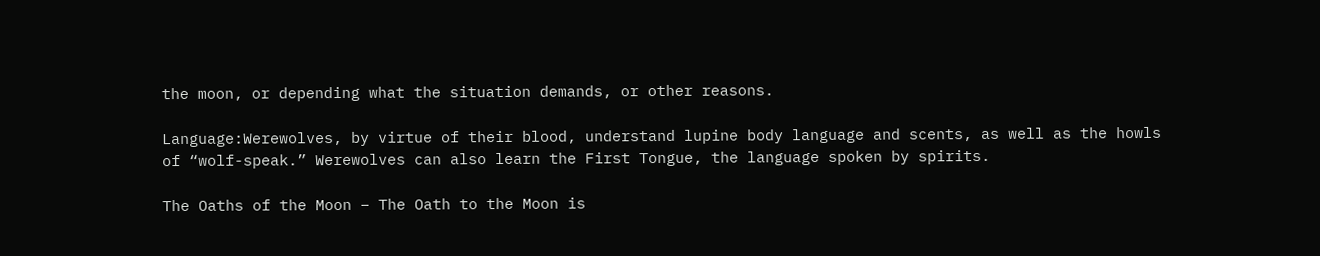the moon, or depending what the situation demands, or other reasons.

Language:Werewolves, by virtue of their blood, understand lupine body language and scents, as well as the howls of “wolf-speak.” Werewolves can also learn the First Tongue, the language spoken by spirits.

The Oaths of the Moon – The Oath to the Moon is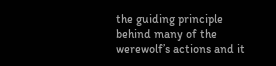the guiding principle behind many of the werewolf’s actions and it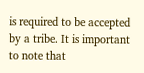is required to be accepted by a tribe. It is important to note that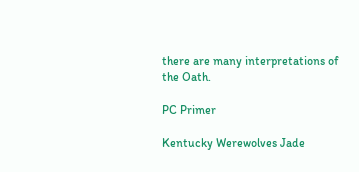there are many interpretations of the Oath.

PC Primer

Kentucky Werewolves Jade